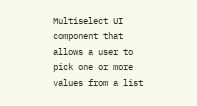Multiselect UI component that allows a user to pick one or more values from a list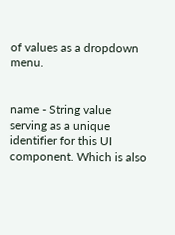of values as a dropdown menu.


name - String value serving as a unique identifier for this UI component. Which is also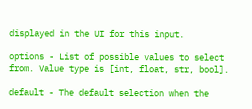displayed in the UI for this input.

options - List of possible values to select from. Value type is [int, float, str, bool].

default - The default selection when the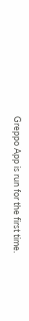Greppo App is run for the first time.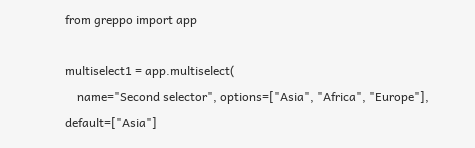from greppo import app

multiselect1 = app.multiselect(
    name="Second selector", options=["Asia", "Africa", "Europe"], default=["Asia"]